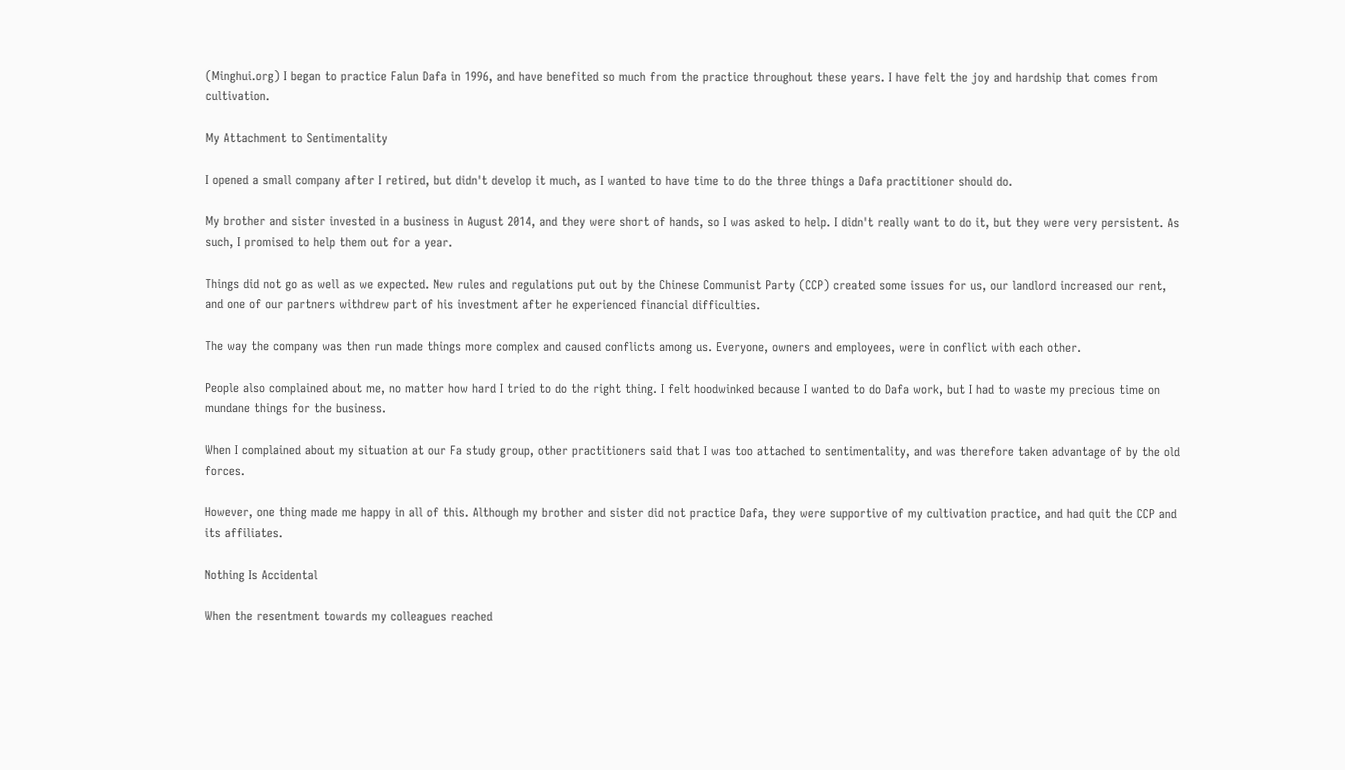(Minghui.org) I began to practice Falun Dafa in 1996, and have benefited so much from the practice throughout these years. I have felt the joy and hardship that comes from cultivation.

My Attachment to Sentimentality

I opened a small company after I retired, but didn't develop it much, as I wanted to have time to do the three things a Dafa practitioner should do.

My brother and sister invested in a business in August 2014, and they were short of hands, so I was asked to help. I didn't really want to do it, but they were very persistent. As such, I promised to help them out for a year.

Things did not go as well as we expected. New rules and regulations put out by the Chinese Communist Party (CCP) created some issues for us, our landlord increased our rent, and one of our partners withdrew part of his investment after he experienced financial difficulties.

The way the company was then run made things more complex and caused conflicts among us. Everyone, owners and employees, were in conflict with each other.

People also complained about me, no matter how hard I tried to do the right thing. I felt hoodwinked because I wanted to do Dafa work, but I had to waste my precious time on mundane things for the business.

When I complained about my situation at our Fa study group, other practitioners said that I was too attached to sentimentality, and was therefore taken advantage of by the old forces.

However, one thing made me happy in all of this. Although my brother and sister did not practice Dafa, they were supportive of my cultivation practice, and had quit the CCP and its affiliates.

Nothing Is Accidental

When the resentment towards my colleagues reached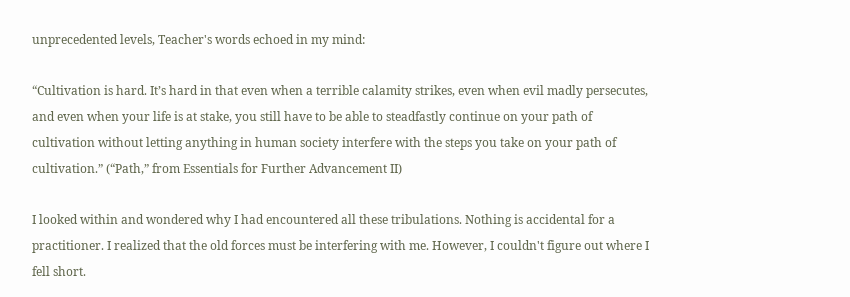unprecedented levels, Teacher's words echoed in my mind:

“Cultivation is hard. It’s hard in that even when a terrible calamity strikes, even when evil madly persecutes, and even when your life is at stake, you still have to be able to steadfastly continue on your path of cultivation without letting anything in human society interfere with the steps you take on your path of cultivation.” (“Path,” from Essentials for Further Advancement II)

I looked within and wondered why I had encountered all these tribulations. Nothing is accidental for a practitioner. I realized that the old forces must be interfering with me. However, I couldn't figure out where I fell short.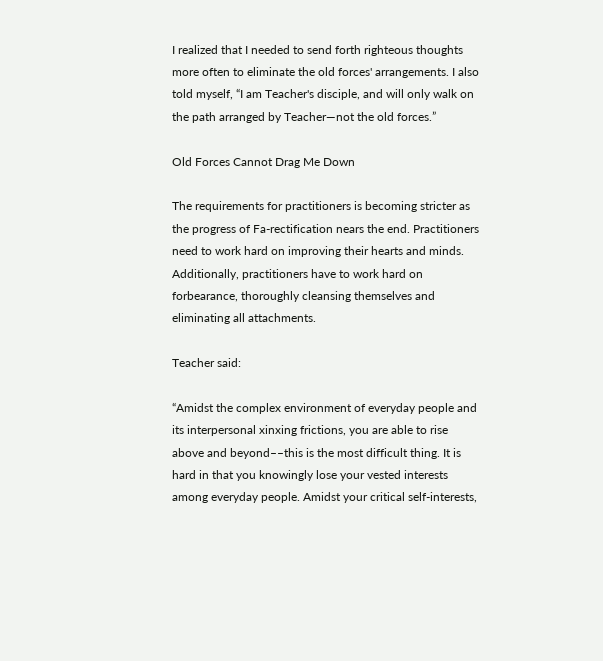I realized that I needed to send forth righteous thoughts more often to eliminate the old forces' arrangements. I also told myself, “I am Teacher's disciple, and will only walk on the path arranged by Teacher—not the old forces.”

Old Forces Cannot Drag Me Down

The requirements for practitioners is becoming stricter as the progress of Fa-rectification nears the end. Practitioners need to work hard on improving their hearts and minds. Additionally, practitioners have to work hard on forbearance, thoroughly cleansing themselves and eliminating all attachments.

Teacher said:

“Amidst the complex environment of everyday people and its interpersonal xinxing frictions, you are able to rise above and beyond––this is the most difficult thing. It is hard in that you knowingly lose your vested interests among everyday people. Amidst your critical self-interests,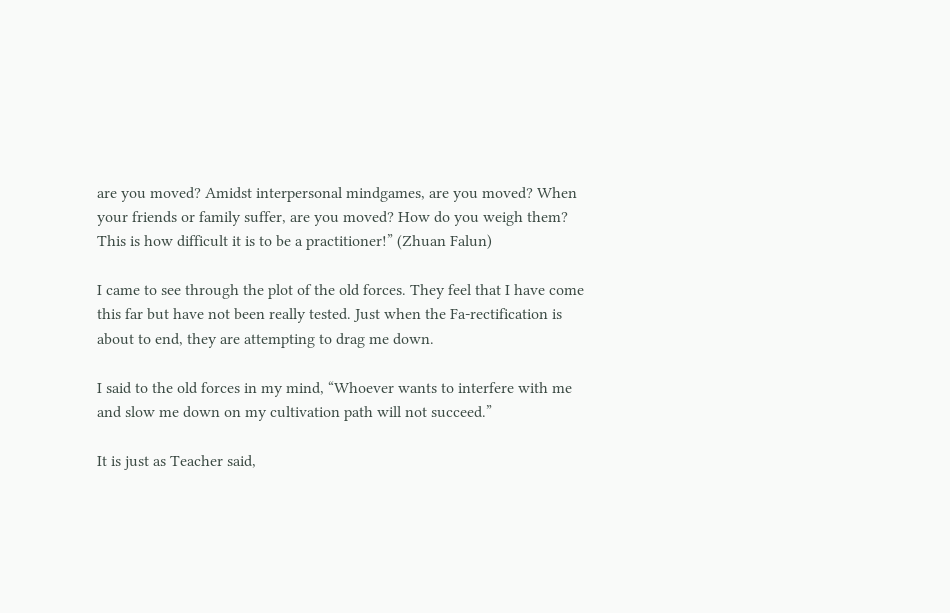are you moved? Amidst interpersonal mindgames, are you moved? When your friends or family suffer, are you moved? How do you weigh them? This is how difficult it is to be a practitioner!” (Zhuan Falun)

I came to see through the plot of the old forces. They feel that I have come this far but have not been really tested. Just when the Fa-rectification is about to end, they are attempting to drag me down.

I said to the old forces in my mind, “Whoever wants to interfere with me and slow me down on my cultivation path will not succeed.”

It is just as Teacher said,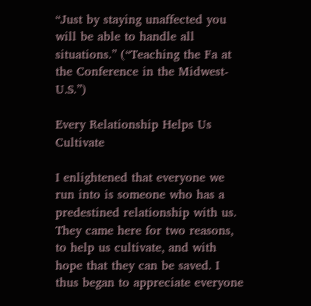“Just by staying unaffected you will be able to handle all situations.” (“Teaching the Fa at the Conference in the Midwest-U.S.”)

Every Relationship Helps Us Cultivate

I enlightened that everyone we run into is someone who has a predestined relationship with us. They came here for two reasons, to help us cultivate, and with hope that they can be saved. I thus began to appreciate everyone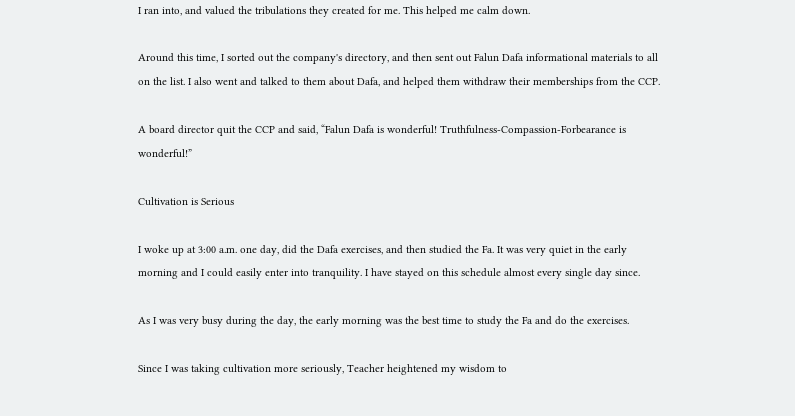I ran into, and valued the tribulations they created for me. This helped me calm down.

Around this time, I sorted out the company's directory, and then sent out Falun Dafa informational materials to all on the list. I also went and talked to them about Dafa, and helped them withdraw their memberships from the CCP.

A board director quit the CCP and said, “Falun Dafa is wonderful! Truthfulness-Compassion-Forbearance is wonderful!”

Cultivation is Serious

I woke up at 3:00 a.m. one day, did the Dafa exercises, and then studied the Fa. It was very quiet in the early morning and I could easily enter into tranquility. I have stayed on this schedule almost every single day since.

As I was very busy during the day, the early morning was the best time to study the Fa and do the exercises.

Since I was taking cultivation more seriously, Teacher heightened my wisdom to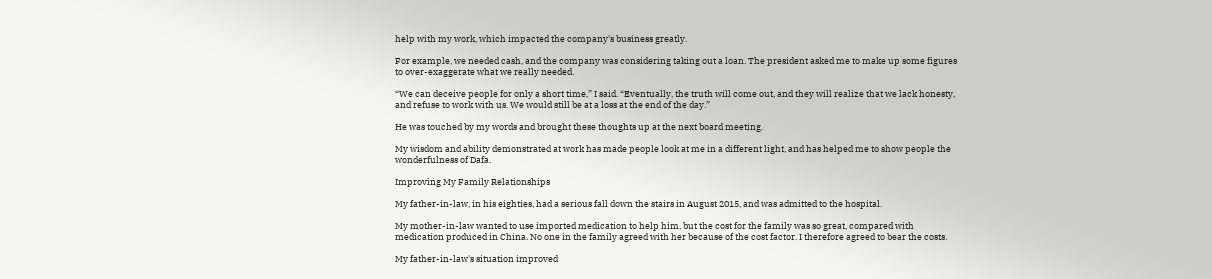help with my work, which impacted the company's business greatly.

For example, we needed cash, and the company was considering taking out a loan. The president asked me to make up some figures to over-exaggerate what we really needed.

“We can deceive people for only a short time,” I said. “Eventually, the truth will come out, and they will realize that we lack honesty, and refuse to work with us. We would still be at a loss at the end of the day.”

He was touched by my words and brought these thoughts up at the next board meeting.

My wisdom and ability demonstrated at work has made people look at me in a different light, and has helped me to show people the wonderfulness of Dafa.

Improving My Family Relationships

My father-in-law, in his eighties, had a serious fall down the stairs in August 2015, and was admitted to the hospital.

My mother-in-law wanted to use imported medication to help him, but the cost for the family was so great, compared with medication produced in China. No one in the family agreed with her because of the cost factor. I therefore agreed to bear the costs.

My father-in-law's situation improved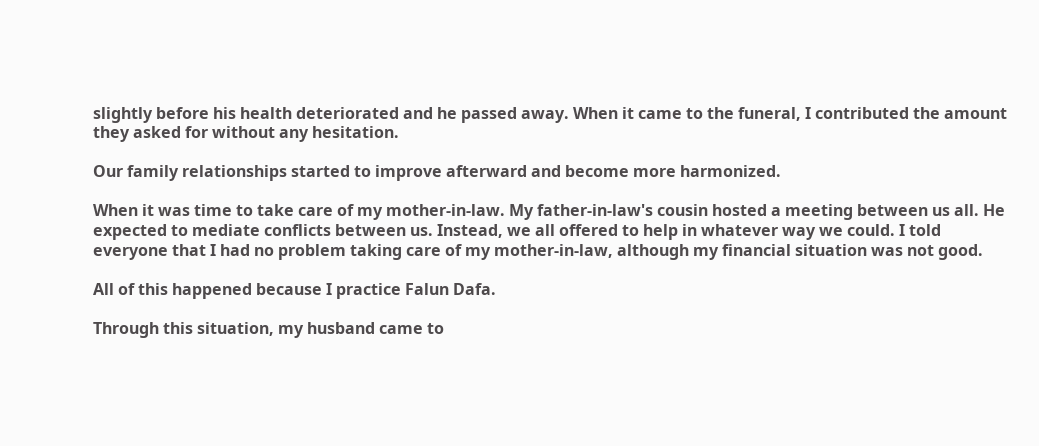slightly before his health deteriorated and he passed away. When it came to the funeral, I contributed the amount they asked for without any hesitation.

Our family relationships started to improve afterward and become more harmonized.

When it was time to take care of my mother-in-law. My father-in-law's cousin hosted a meeting between us all. He expected to mediate conflicts between us. Instead, we all offered to help in whatever way we could. I told everyone that I had no problem taking care of my mother-in-law, although my financial situation was not good.

All of this happened because I practice Falun Dafa.

Through this situation, my husband came to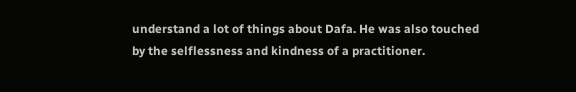understand a lot of things about Dafa. He was also touched by the selflessness and kindness of a practitioner.